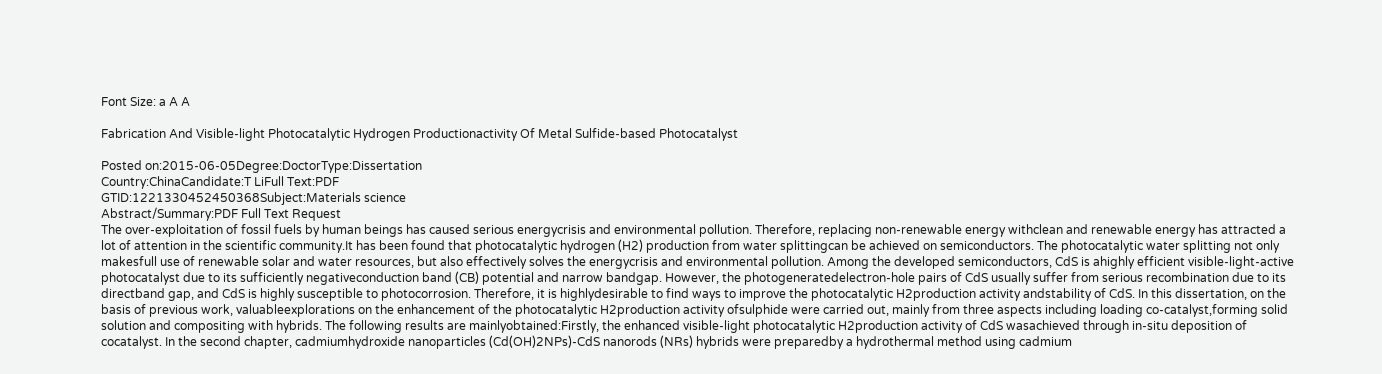Font Size: a A A

Fabrication And Visible-light Photocatalytic Hydrogen Productionactivity Of Metal Sulfide-based Photocatalyst

Posted on:2015-06-05Degree:DoctorType:Dissertation
Country:ChinaCandidate:T LiFull Text:PDF
GTID:1221330452450368Subject:Materials science
Abstract/Summary:PDF Full Text Request
The over-exploitation of fossil fuels by human beings has caused serious energycrisis and environmental pollution. Therefore, replacing non-renewable energy withclean and renewable energy has attracted a lot of attention in the scientific community.It has been found that photocatalytic hydrogen (H2) production from water splittingcan be achieved on semiconductors. The photocatalytic water splitting not only makesfull use of renewable solar and water resources, but also effectively solves the energycrisis and environmental pollution. Among the developed semiconductors, CdS is ahighly efficient visible-light-active photocatalyst due to its sufficiently negativeconduction band (CB) potential and narrow bandgap. However, the photogeneratedelectron-hole pairs of CdS usually suffer from serious recombination due to its directband gap, and CdS is highly susceptible to photocorrosion. Therefore, it is highlydesirable to find ways to improve the photocatalytic H2production activity andstability of CdS. In this dissertation, on the basis of previous work, valuableexplorations on the enhancement of the photocatalytic H2production activity ofsulphide were carried out, mainly from three aspects including loading co-catalyst,forming solid solution and compositing with hybrids. The following results are mainlyobtained:Firstly, the enhanced visible-light photocatalytic H2production activity of CdS wasachieved through in-situ deposition of cocatalyst. In the second chapter, cadmiumhydroxide nanoparticles (Cd(OH)2NPs)-CdS nanorods (NRs) hybrids were preparedby a hydrothermal method using cadmium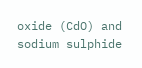oxide (CdO) and sodium sulphide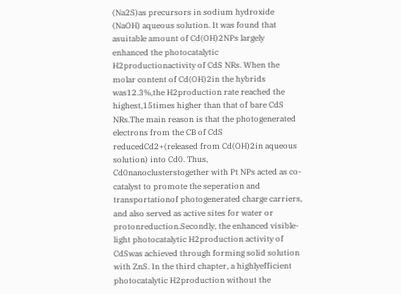(Na2S)as precursors in sodium hydroxide (NaOH) aqueous solution. It was found that asuitable amount of Cd(OH)2NPs largely enhanced the photocatalytic H2productionactivity of CdS NRs. When the molar content of Cd(OH)2in the hybrids was12.3%,the H2production rate reached the highest,15times higher than that of bare CdS NRs.The main reason is that the photogenerated electrons from the CB of CdS reducedCd2+(released from Cd(OH)2in aqueous solution) into Cd0. Thus, Cd0nanoclusterstogether with Pt NPs acted as co-catalyst to promote the seperation and transportationof photogenerated charge carriers, and also served as active sites for water or protonreduction.Secondly, the enhanced visible-light photocatalytic H2production activity of CdSwas achieved through forming solid solution with ZnS. In the third chapter, a highlyefficient photocatalytic H2production without the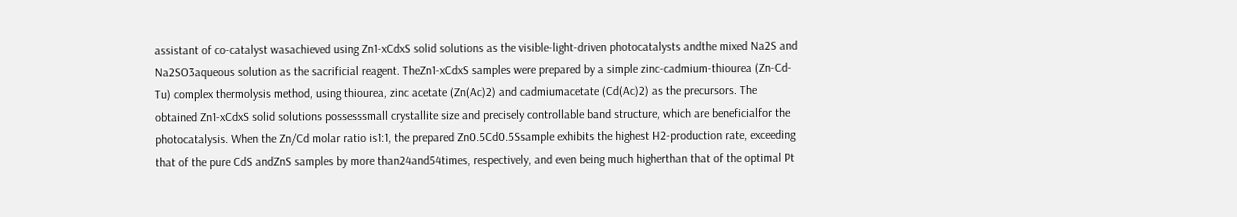assistant of co-catalyst wasachieved using Zn1-xCdxS solid solutions as the visible-light-driven photocatalysts andthe mixed Na2S and Na2SO3aqueous solution as the sacrificial reagent. TheZn1-xCdxS samples were prepared by a simple zinc-cadmium-thiourea (Zn-Cd-Tu) complex thermolysis method, using thiourea, zinc acetate (Zn(Ac)2) and cadmiumacetate (Cd(Ac)2) as the precursors. The obtained Zn1-xCdxS solid solutions possesssmall crystallite size and precisely controllable band structure, which are beneficialfor the photocatalysis. When the Zn/Cd molar ratio is1:1, the prepared Zn0.5Cd0.5Ssample exhibits the highest H2-production rate, exceeding that of the pure CdS andZnS samples by more than24and54times, respectively, and even being much higherthan that of the optimal Pt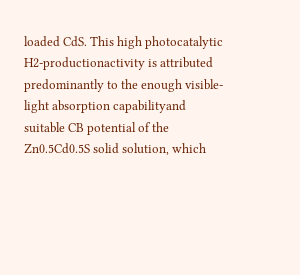loaded CdS. This high photocatalytic H2-productionactivity is attributed predominantly to the enough visible-light absorption capabilityand suitable CB potential of the Zn0.5Cd0.5S solid solution, which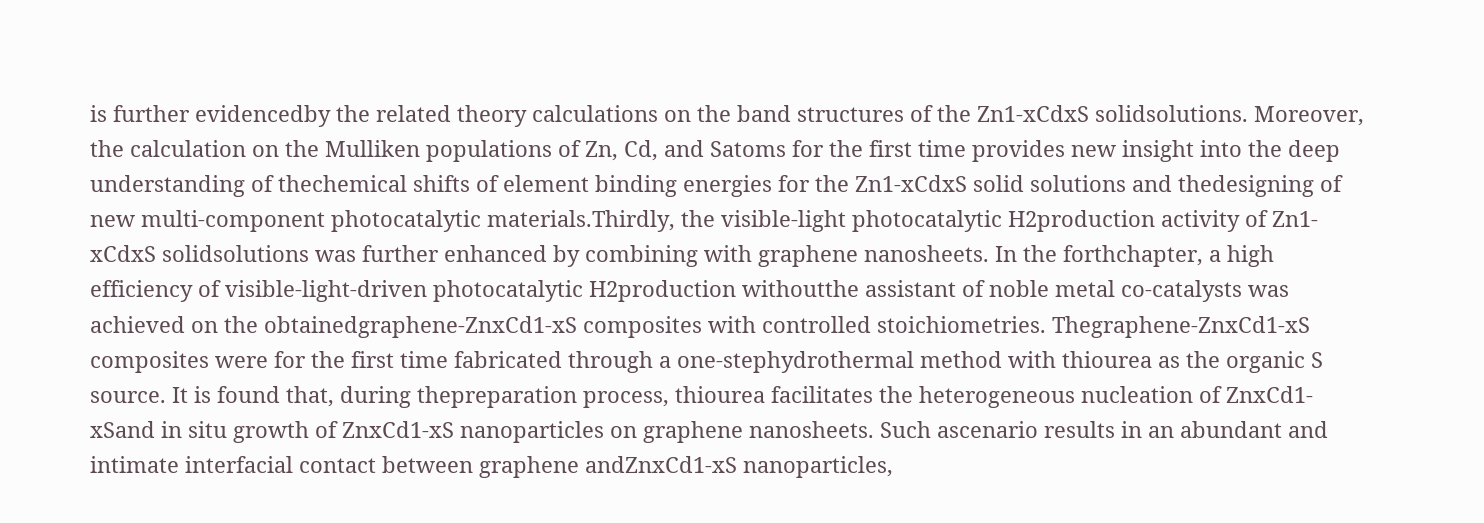is further evidencedby the related theory calculations on the band structures of the Zn1-xCdxS solidsolutions. Moreover, the calculation on the Mulliken populations of Zn, Cd, and Satoms for the first time provides new insight into the deep understanding of thechemical shifts of element binding energies for the Zn1-xCdxS solid solutions and thedesigning of new multi-component photocatalytic materials.Thirdly, the visible-light photocatalytic H2production activity of Zn1-xCdxS solidsolutions was further enhanced by combining with graphene nanosheets. In the forthchapter, a high efficiency of visible-light-driven photocatalytic H2production withoutthe assistant of noble metal co-catalysts was achieved on the obtainedgraphene-ZnxCd1-xS composites with controlled stoichiometries. Thegraphene-ZnxCd1-xS composites were for the first time fabricated through a one-stephydrothermal method with thiourea as the organic S source. It is found that, during thepreparation process, thiourea facilitates the heterogeneous nucleation of ZnxCd1-xSand in situ growth of ZnxCd1-xS nanoparticles on graphene nanosheets. Such ascenario results in an abundant and intimate interfacial contact between graphene andZnxCd1-xS nanoparticles,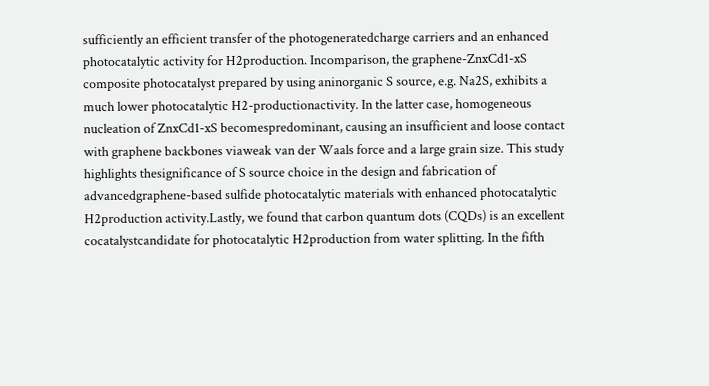sufficiently an efficient transfer of the photogeneratedcharge carriers and an enhanced photocatalytic activity for H2production. Incomparison, the graphene-ZnxCd1-xS composite photocatalyst prepared by using aninorganic S source, e.g. Na2S, exhibits a much lower photocatalytic H2-productionactivity. In the latter case, homogeneous nucleation of ZnxCd1-xS becomespredominant, causing an insufficient and loose contact with graphene backbones viaweak van der Waals force and a large grain size. This study highlights thesignificance of S source choice in the design and fabrication of advancedgraphene-based sulfide photocatalytic materials with enhanced photocatalytic H2production activity.Lastly, we found that carbon quantum dots (CQDs) is an excellent cocatalystcandidate for photocatalytic H2production from water splitting. In the fifth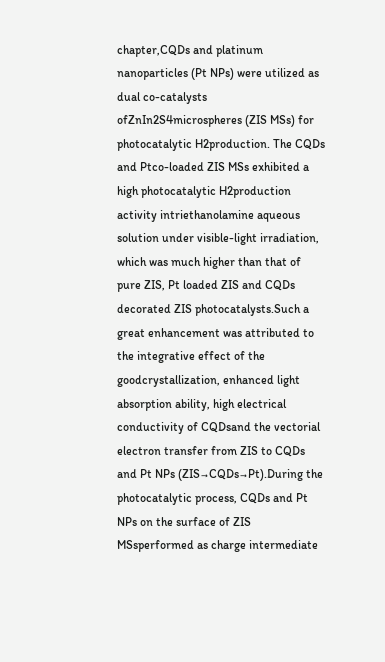chapter,CQDs and platinum nanoparticles (Pt NPs) were utilized as dual co-catalysts ofZnIn2S4microspheres (ZIS MSs) for photocatalytic H2production. The CQDs and Ptco-loaded ZIS MSs exhibited a high photocatalytic H2production activity intriethanolamine aqueous solution under visible-light irradiation, which was much higher than that of pure ZIS, Pt loaded ZIS and CQDs decorated ZIS photocatalysts.Such a great enhancement was attributed to the integrative effect of the goodcrystallization, enhanced light absorption ability, high electrical conductivity of CQDsand the vectorial electron transfer from ZIS to CQDs and Pt NPs (ZIS→CQDs→Pt).During the photocatalytic process, CQDs and Pt NPs on the surface of ZIS MSsperformed as charge intermediate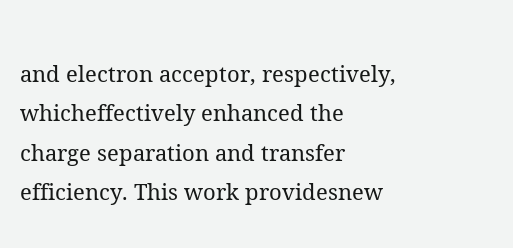and electron acceptor, respectively, whicheffectively enhanced the charge separation and transfer efficiency. This work providesnew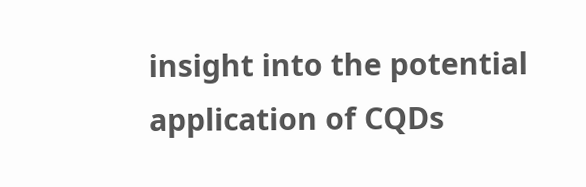insight into the potential application of CQDs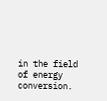in the field of energy conversion.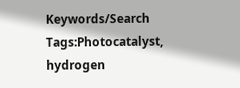Keywords/Search Tags:Photocatalyst, hydrogen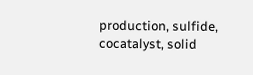production, sulfide, cocatalyst, solid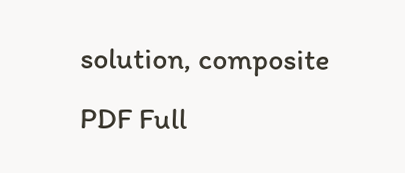solution, composite
PDF Full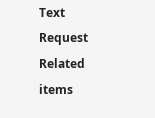Text Request
Related items